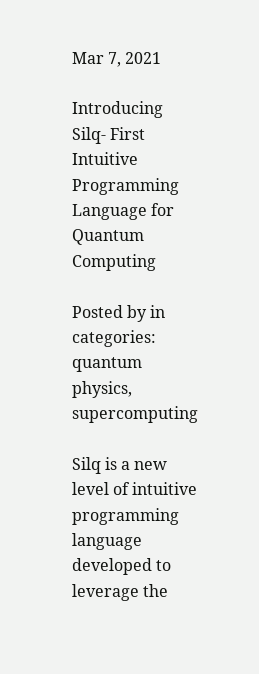Mar 7, 2021

Introducing Silq- First Intuitive Programming Language for Quantum Computing

Posted by in categories: quantum physics, supercomputing

Silq is a new level of intuitive programming language developed to leverage the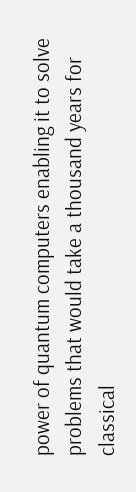power of quantum computers enabling it to solve problems that would take a thousand years for classical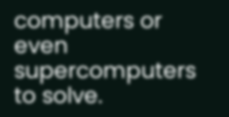computers or even supercomputers to solve.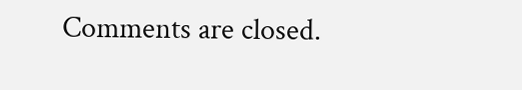Comments are closed.